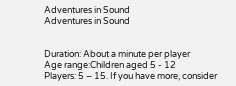Adventures in Sound
Adventures in Sound


Duration: About a minute per player
Age range:Children aged 5 - 12
Players: 5 – 15. If you have more, consider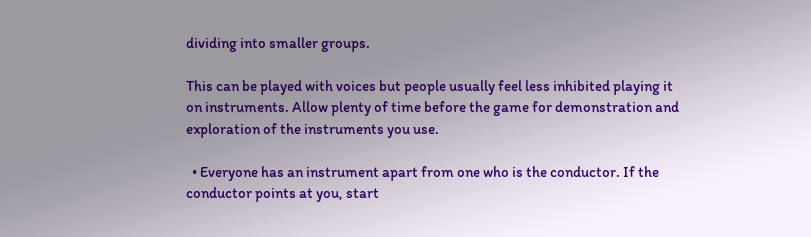dividing into smaller groups.

This can be played with voices but people usually feel less inhibited playing it on instruments. Allow plenty of time before the game for demonstration and exploration of the instruments you use.

  • Everyone has an instrument apart from one who is the conductor. If the conductor points at you, start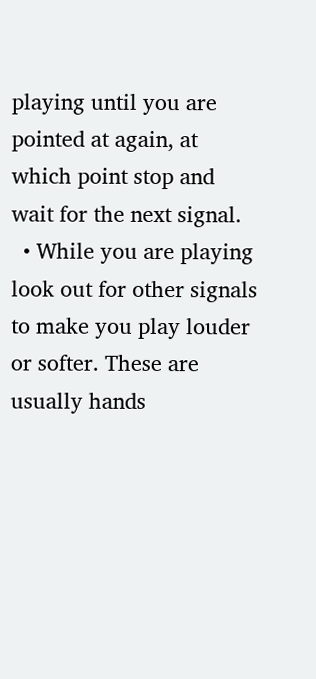playing until you are pointed at again, at which point stop and wait for the next signal.
  • While you are playing look out for other signals to make you play louder or softer. These are usually hands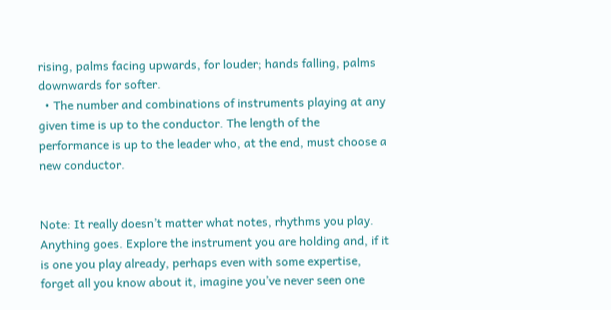rising, palms facing upwards, for louder; hands falling, palms downwards for softer.
  • The number and combinations of instruments playing at any given time is up to the conductor. The length of the performance is up to the leader who, at the end, must choose a new conductor.


Note: It really doesn’t matter what notes, rhythms you play. Anything goes. Explore the instrument you are holding and, if it is one you play already, perhaps even with some expertise, forget all you know about it, imagine you’ve never seen one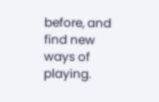before, and find new ways of playing.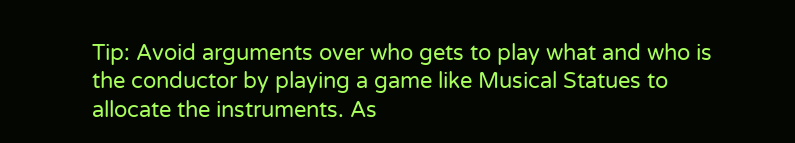Tip: Avoid arguments over who gets to play what and who is the conductor by playing a game like Musical Statues to allocate the instruments. As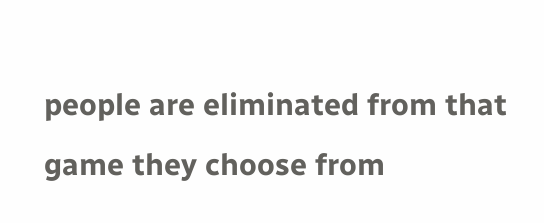people are eliminated from that game they choose from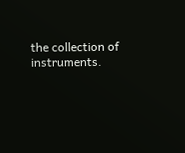the collection of instruments.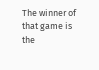The winner of that game is the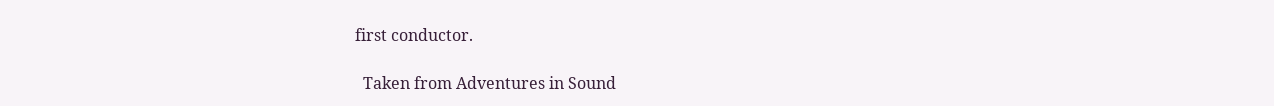first conductor.

  Taken from Adventures in Sound